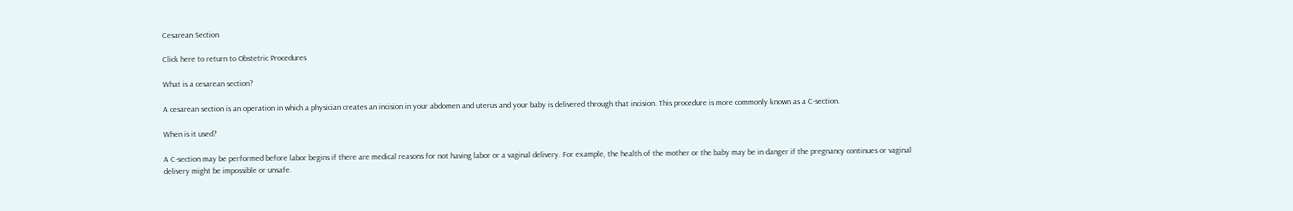Cesarean Section

Click here to return to Obstetric Procedures

What is a cesarean section?

A cesarean section is an operation in which a physician creates an incision in your abdomen and uterus and your baby is delivered through that incision. This procedure is more commonly known as a C-section.

When is it used?

A C-section may be performed before labor begins if there are medical reasons for not having labor or a vaginal delivery. For example, the health of the mother or the baby may be in danger if the pregnancy continues or vaginal delivery might be impossible or unsafe.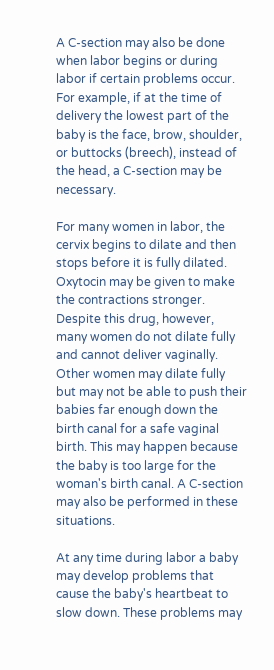A C-section may also be done when labor begins or during labor if certain problems occur. For example, if at the time of delivery the lowest part of the baby is the face, brow, shoulder, or buttocks (breech), instead of the head, a C-section may be necessary.

For many women in labor, the cervix begins to dilate and then stops before it is fully dilated. Oxytocin may be given to make the contractions stronger. Despite this drug, however, many women do not dilate fully and cannot deliver vaginally. Other women may dilate fully but may not be able to push their babies far enough down the birth canal for a safe vaginal birth. This may happen because the baby is too large for the woman's birth canal. A C-section may also be performed in these situations.

At any time during labor a baby may develop problems that cause the baby's heartbeat to slow down. These problems may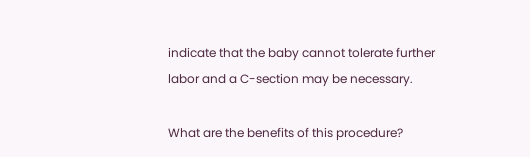indicate that the baby cannot tolerate further labor and a C-section may be necessary.

What are the benefits of this procedure?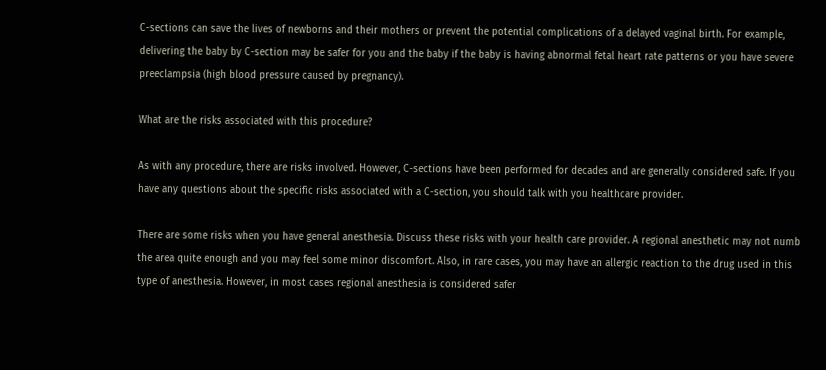C-sections can save the lives of newborns and their mothers or prevent the potential complications of a delayed vaginal birth. For example, delivering the baby by C-section may be safer for you and the baby if the baby is having abnormal fetal heart rate patterns or you have severe preeclampsia (high blood pressure caused by pregnancy).

What are the risks associated with this procedure?

As with any procedure, there are risks involved. However, C-sections have been performed for decades and are generally considered safe. If you have any questions about the specific risks associated with a C-section, you should talk with you healthcare provider.

There are some risks when you have general anesthesia. Discuss these risks with your health care provider. A regional anesthetic may not numb the area quite enough and you may feel some minor discomfort. Also, in rare cases, you may have an allergic reaction to the drug used in this type of anesthesia. However, in most cases regional anesthesia is considered safer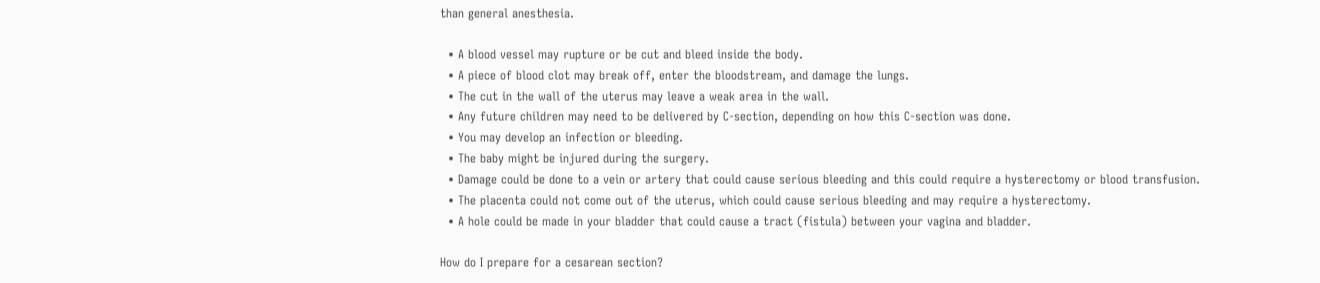than general anesthesia.

  • A blood vessel may rupture or be cut and bleed inside the body.
  • A piece of blood clot may break off, enter the bloodstream, and damage the lungs.
  • The cut in the wall of the uterus may leave a weak area in the wall.
  • Any future children may need to be delivered by C-section, depending on how this C-section was done.
  • You may develop an infection or bleeding.
  • The baby might be injured during the surgery.
  • Damage could be done to a vein or artery that could cause serious bleeding and this could require a hysterectomy or blood transfusion.
  • The placenta could not come out of the uterus, which could cause serious bleeding and may require a hysterectomy.
  • A hole could be made in your bladder that could cause a tract (fistula) between your vagina and bladder.

How do I prepare for a cesarean section?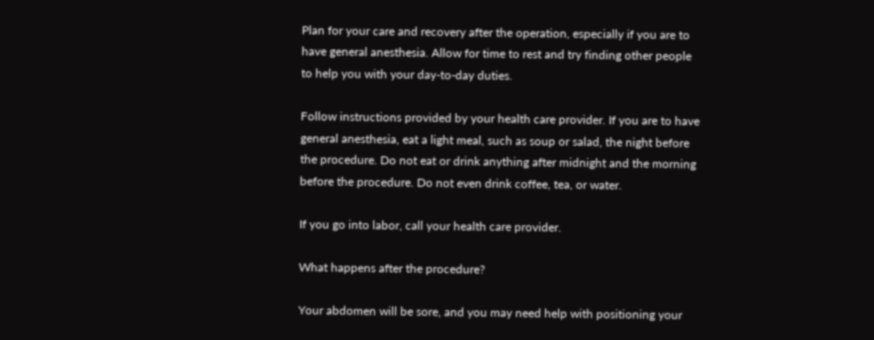Plan for your care and recovery after the operation, especially if you are to have general anesthesia. Allow for time to rest and try finding other people to help you with your day-to-day duties.

Follow instructions provided by your health care provider. If you are to have general anesthesia, eat a light meal, such as soup or salad, the night before the procedure. Do not eat or drink anything after midnight and the morning before the procedure. Do not even drink coffee, tea, or water.

If you go into labor, call your health care provider.

What happens after the procedure?

Your abdomen will be sore, and you may need help with positioning your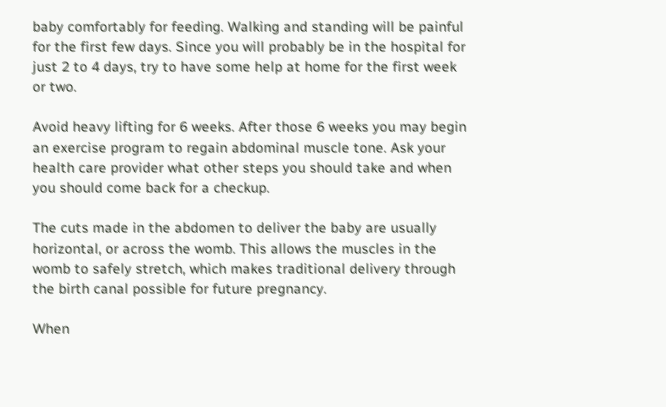baby comfortably for feeding. Walking and standing will be painful for the first few days. Since you will probably be in the hospital for just 2 to 4 days, try to have some help at home for the first week or two.

Avoid heavy lifting for 6 weeks. After those 6 weeks you may begin an exercise program to regain abdominal muscle tone. Ask your health care provider what other steps you should take and when you should come back for a checkup.

The cuts made in the abdomen to deliver the baby are usually horizontal, or across the womb. This allows the muscles in the womb to safely stretch, which makes traditional delivery through the birth canal possible for future pregnancy.

When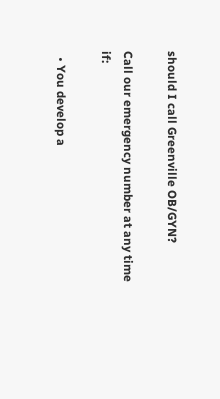should I call Greenville OB/GYN?

Call our emergency number at any time if:

  • You develop a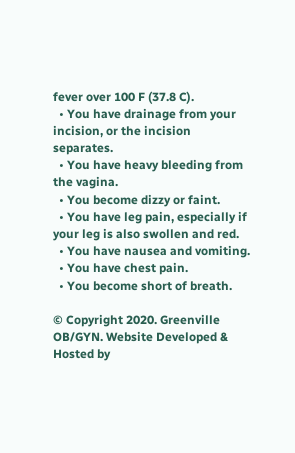fever over 100 F (37.8 C).
  • You have drainage from your incision, or the incision separates.
  • You have heavy bleeding from the vagina.
  • You become dizzy or faint.
  • You have leg pain, especially if your leg is also swollen and red.
  • You have nausea and vomiting.
  • You have chest pain.
  • You become short of breath.

© Copyright 2020. Greenville OB/GYN. Website Developed & Hosted by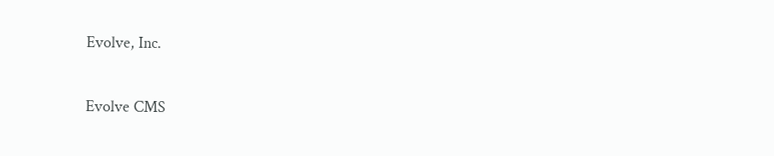Evolve, Inc.

Evolve CMS